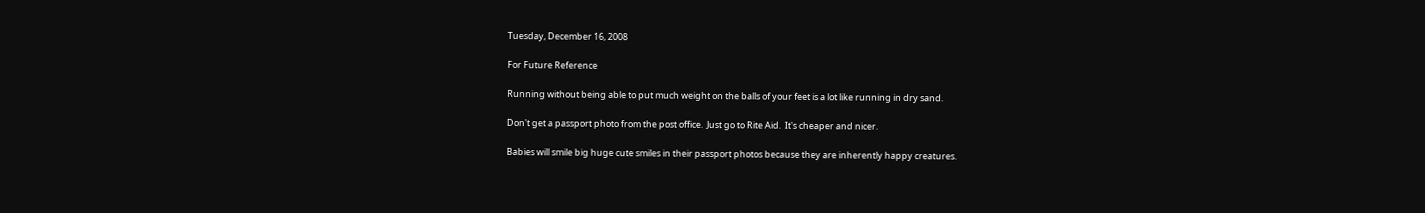Tuesday, December 16, 2008

For Future Reference

Running without being able to put much weight on the balls of your feet is a lot like running in dry sand.

Don't get a passport photo from the post office.  Just go to Rite Aid.  It's cheaper and nicer.

Babies will smile big huge cute smiles in their passport photos because they are inherently happy creatures.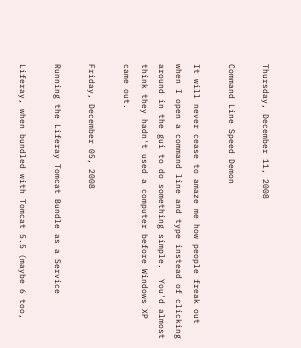Thursday, December 11, 2008

Command Line Speed Demon

It will never cease to amaze me how people freak out when I open a command line and type instead of clicking around in the gui to do something simple.  You'd almost think they hadn't used a computer before Windows XP came out.

Friday, December 05, 2008

Running the Liferay Tomcat Bundle as a Service

Liferay, when bundled with Tomcat 5.5 (maybe 6 too,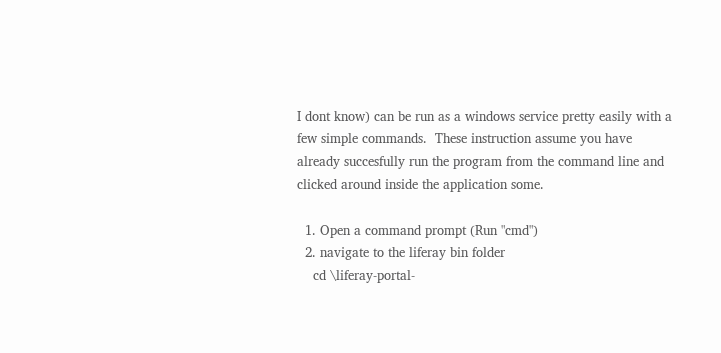I dont know) can be run as a windows service pretty easily with a few simple commands.  These instruction assume you have already succesfully run the program from the command line and clicked around inside the application some.

  1. Open a command prompt (Run "cmd")
  2. navigate to the liferay bin folder
    cd \liferay-portal-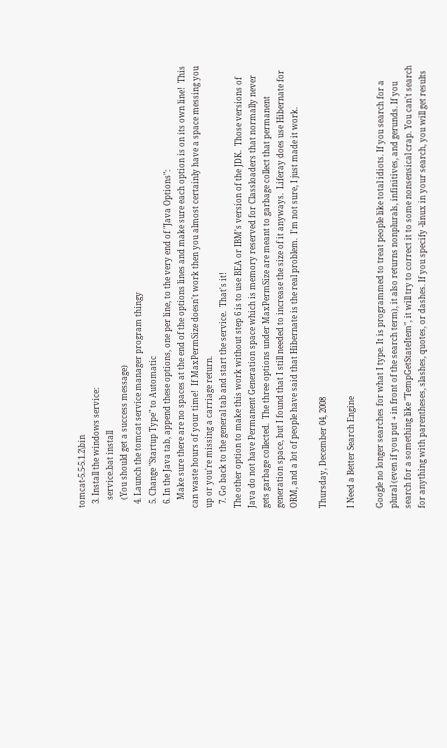tomcat-5.5-5.1.2\bin
  3. Install the windows service:
    service.bat install
    (You should get a success message)
  4. Launch the tomcat service manager program thingy
  5. Change "Startup Type" to Automatic
  6. In the Java tab, append these options, one per line, to the very end of "Java Options":
    Make sure there are no spaces at the end of the options lines and make sure each option is on its own line!  This can waste hours of your time!  If MaxPermSize doesn't work then you almost certainly have a space messing you up or you're missing a carriage return.
  7. Go back to the general tab and start the service.  That's it!
The other option to make this work without step 6 is to use BEA or IBM's version of the JDK.  Those versions of Java do not have Permanent Generation space which is memory reserved for Classloaders that normally never gets garbage collected.  The three options under MaxPermSize are meant to garbage collect that permanent generation space, but I found that I still needed to increase the size of it anyways.  Liferay does use Hibernate for ORM, and a lot of people have said that Hibernate is the real problem.  I'm not sure, I just made it work.

Thursday, December 04, 2008

I Need a Better Search Engine

Google no longer searches for what I type. It is programmed to treat people like total idiots. If you search for a plural (even if you put + in front of the search term), it also returns nonplurals, infinitives, and gerunds. If you search for a something like "TempGetStateItem", it will try to correct it to some nonsensical crap. You can't search for anything with parentheses, slashes, quotes, or dashes. If you specify -linux in your search, you will get results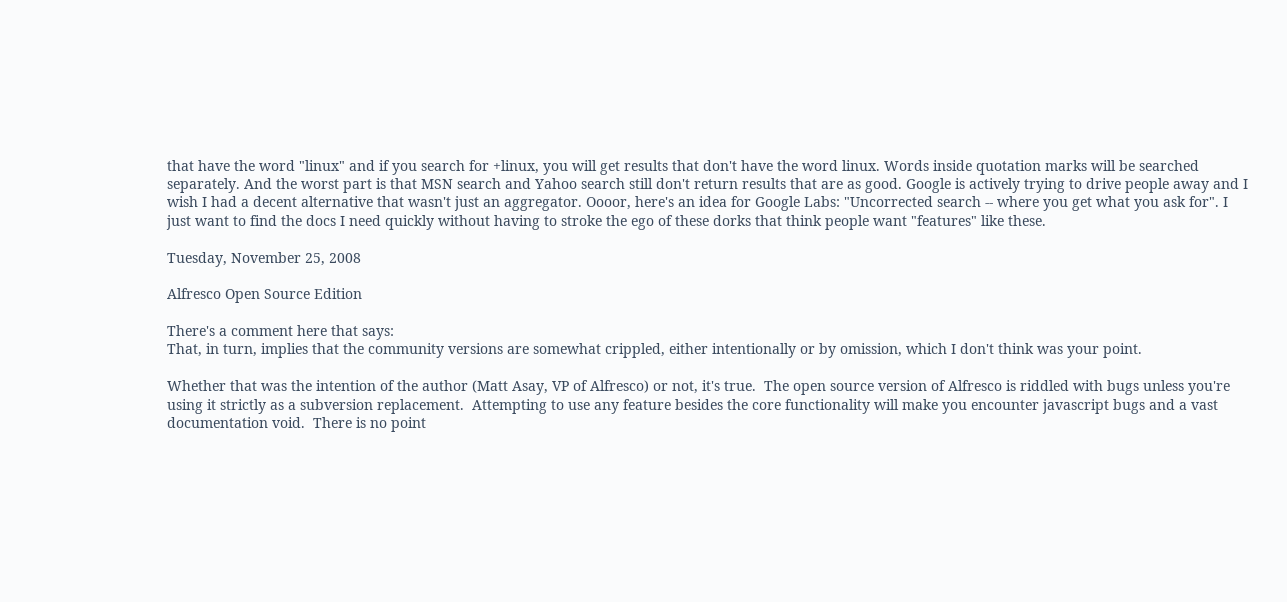that have the word "linux" and if you search for +linux, you will get results that don't have the word linux. Words inside quotation marks will be searched separately. And the worst part is that MSN search and Yahoo search still don't return results that are as good. Google is actively trying to drive people away and I wish I had a decent alternative that wasn't just an aggregator. Oooor, here's an idea for Google Labs: "Uncorrected search -- where you get what you ask for". I just want to find the docs I need quickly without having to stroke the ego of these dorks that think people want "features" like these.

Tuesday, November 25, 2008

Alfresco Open Source Edition

There's a comment here that says:
That, in turn, implies that the community versions are somewhat crippled, either intentionally or by omission, which I don't think was your point.

Whether that was the intention of the author (Matt Asay, VP of Alfresco) or not, it's true.  The open source version of Alfresco is riddled with bugs unless you're using it strictly as a subversion replacement.  Attempting to use any feature besides the core functionality will make you encounter javascript bugs and a vast documentation void.  There is no point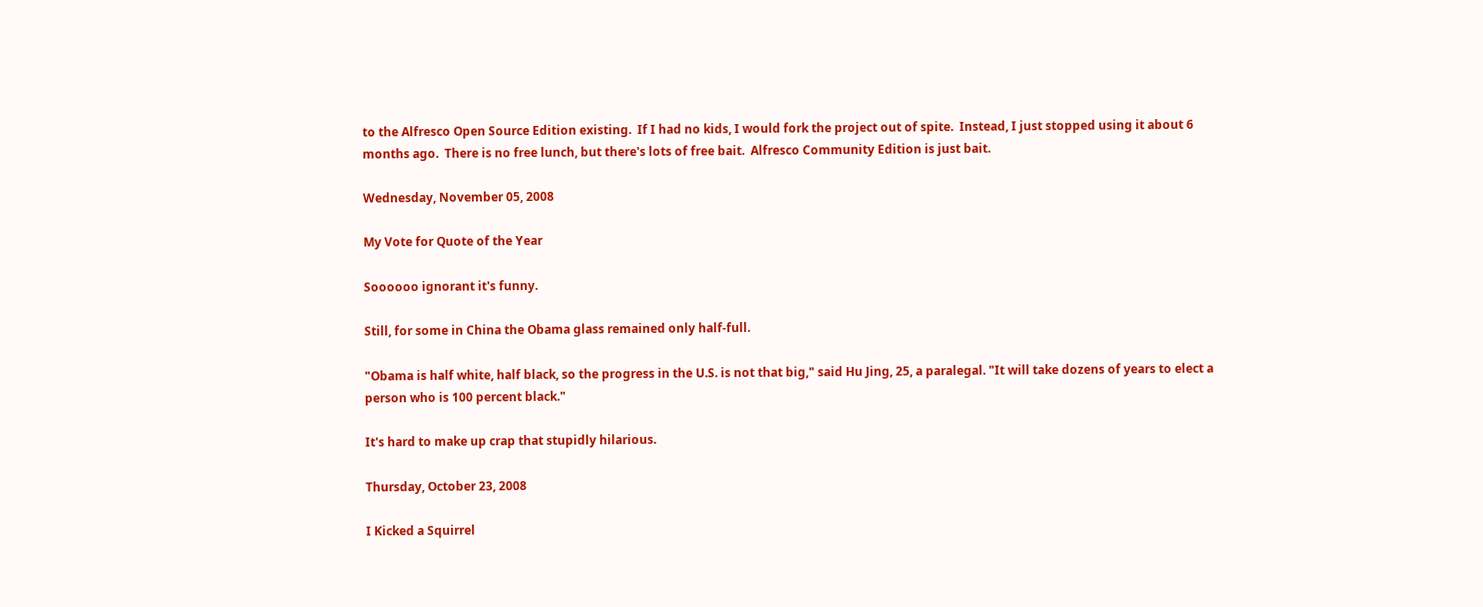to the Alfresco Open Source Edition existing.  If I had no kids, I would fork the project out of spite.  Instead, I just stopped using it about 6 months ago.  There is no free lunch, but there's lots of free bait.  Alfresco Community Edition is just bait.

Wednesday, November 05, 2008

My Vote for Quote of the Year

Soooooo ignorant it's funny.

Still, for some in China the Obama glass remained only half-full.

"Obama is half white, half black, so the progress in the U.S. is not that big," said Hu Jing, 25, a paralegal. "It will take dozens of years to elect a person who is 100 percent black."

It's hard to make up crap that stupidly hilarious.

Thursday, October 23, 2008

I Kicked a Squirrel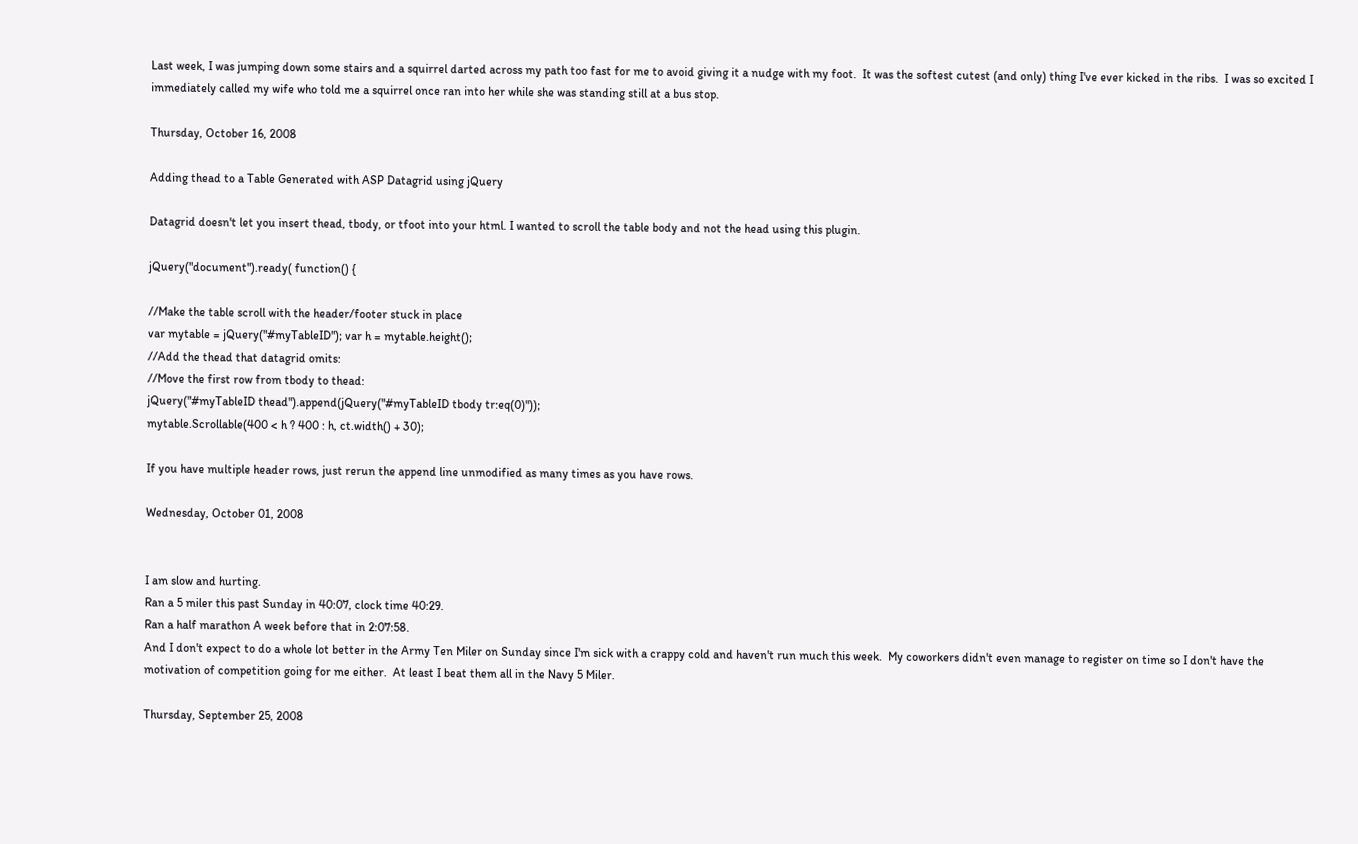Last week, I was jumping down some stairs and a squirrel darted across my path too fast for me to avoid giving it a nudge with my foot.  It was the softest cutest (and only) thing I've ever kicked in the ribs.  I was so excited I immediately called my wife who told me a squirrel once ran into her while she was standing still at a bus stop.

Thursday, October 16, 2008

Adding thead to a Table Generated with ASP Datagrid using jQuery

Datagrid doesn't let you insert thead, tbody, or tfoot into your html. I wanted to scroll the table body and not the head using this plugin.

jQuery("document").ready( function() {

//Make the table scroll with the header/footer stuck in place
var mytable = jQuery("#myTableID"); var h = mytable.height();
//Add the thead that datagrid omits:
//Move the first row from tbody to thead:
jQuery("#myTableID thead").append(jQuery("#myTableID tbody tr:eq(0)"));
mytable.Scrollable(400 < h ? 400 : h, ct.width() + 30);

If you have multiple header rows, just rerun the append line unmodified as many times as you have rows.

Wednesday, October 01, 2008


I am slow and hurting.
Ran a 5 miler this past Sunday in 40:07, clock time 40:29.
Ran a half marathon A week before that in 2:07:58.
And I don't expect to do a whole lot better in the Army Ten Miler on Sunday since I'm sick with a crappy cold and haven't run much this week.  My coworkers didn't even manage to register on time so I don't have the motivation of competition going for me either.  At least I beat them all in the Navy 5 Miler.

Thursday, September 25, 2008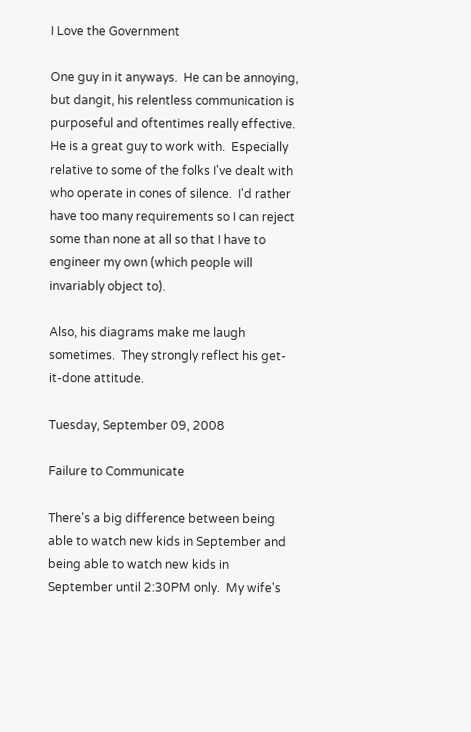I Love the Government

One guy in it anyways.  He can be annoying, but dangit, his relentless communication is purposeful and oftentimes really effective.  He is a great guy to work with.  Especially relative to some of the folks I've dealt with who operate in cones of silence.  I'd rather have too many requirements so I can reject some than none at all so that I have to engineer my own (which people will invariably object to).

Also, his diagrams make me laugh sometimes.  They strongly reflect his get-it-done attitude.

Tuesday, September 09, 2008

Failure to Communicate

There's a big difference between being able to watch new kids in September and being able to watch new kids in September until 2:30PM only.  My wife's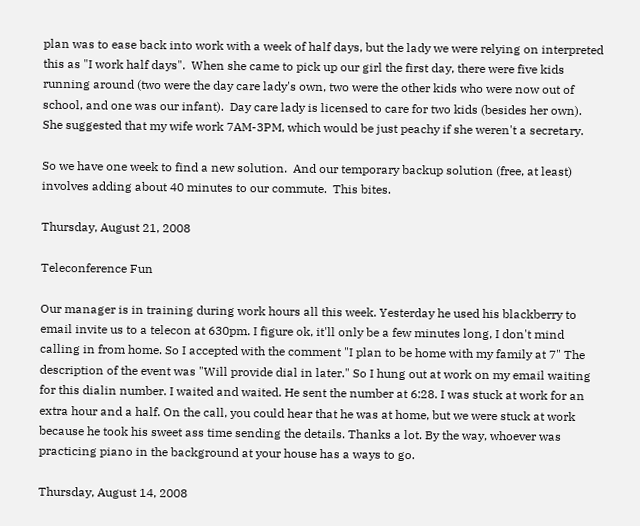plan was to ease back into work with a week of half days, but the lady we were relying on interpreted this as "I work half days".  When she came to pick up our girl the first day, there were five kids running around (two were the day care lady's own, two were the other kids who were now out of school, and one was our infant).  Day care lady is licensed to care for two kids (besides her own).  She suggested that my wife work 7AM-3PM, which would be just peachy if she weren't a secretary.

So we have one week to find a new solution.  And our temporary backup solution (free, at least) involves adding about 40 minutes to our commute.  This bites.

Thursday, August 21, 2008

Teleconference Fun

Our manager is in training during work hours all this week. Yesterday he used his blackberry to email invite us to a telecon at 630pm. I figure ok, it'll only be a few minutes long, I don't mind calling in from home. So I accepted with the comment "I plan to be home with my family at 7" The description of the event was "Will provide dial in later." So I hung out at work on my email waiting for this dialin number. I waited and waited. He sent the number at 6:28. I was stuck at work for an extra hour and a half. On the call, you could hear that he was at home, but we were stuck at work because he took his sweet ass time sending the details. Thanks a lot. By the way, whoever was practicing piano in the background at your house has a ways to go.

Thursday, August 14, 2008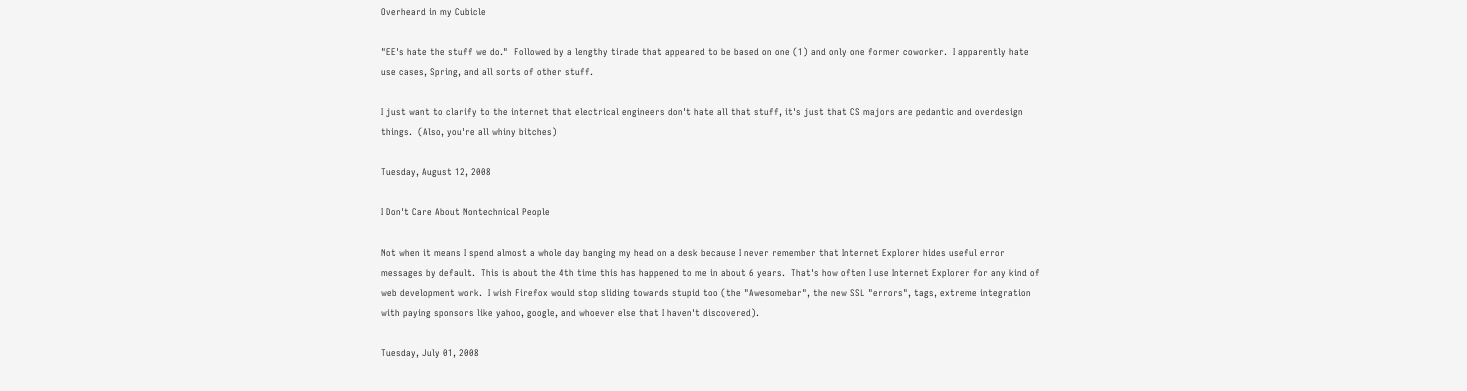Overheard in my Cubicle

"EE's hate the stuff we do."  Followed by a lengthy tirade that appeared to be based on one (1) and only one former coworker.  I apparently hate use cases, Spring, and all sorts of other stuff.

I just want to clarify to the internet that electrical engineers don't hate all that stuff, it's just that CS majors are pedantic and overdesign things.  (Also, you're all whiny bitches)

Tuesday, August 12, 2008

I Don't Care About Nontechnical People

Not when it means I spend almost a whole day banging my head on a desk because I never remember that Internet Explorer hides useful error messages by default.  This is about the 4th time this has happened to me in about 6 years.  That's how often I use Internet Explorer for any kind of web development work.  I wish Firefox would stop sliding towards stupid too (the "Awesomebar", the new SSL "errors", tags, extreme integration with paying sponsors like yahoo, google, and whoever else that I haven't discovered).

Tuesday, July 01, 2008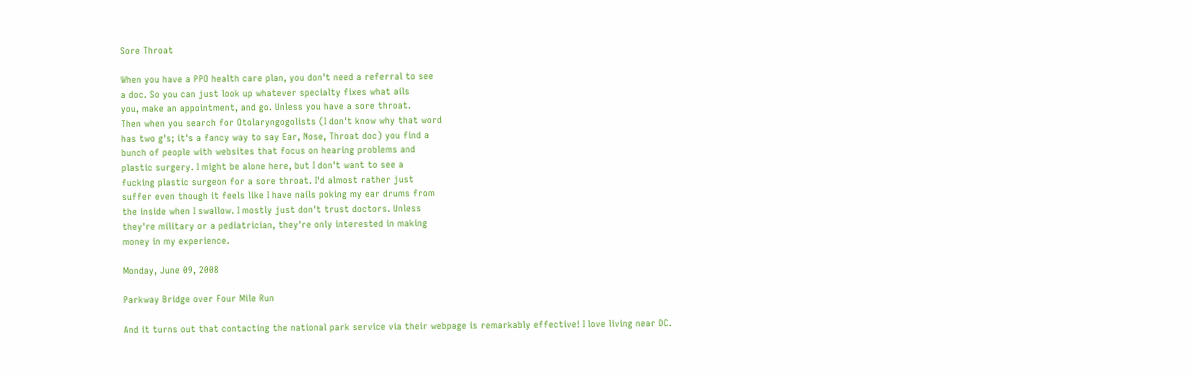Sore Throat

When you have a PPO health care plan, you don't need a referral to see
a doc. So you can just look up whatever specialty fixes what ails
you, make an appointment, and go. Unless you have a sore throat.
Then when you search for Otolaryngogolists (I don't know why that word
has two g's; it's a fancy way to say Ear, Nose, Throat doc) you find a
bunch of people with websites that focus on hearing problems and
plastic surgery. I might be alone here, but I don't want to see a
fucking plastic surgeon for a sore throat. I'd almost rather just
suffer even though it feels like I have nails poking my ear drums from
the inside when I swallow. I mostly just don't trust doctors. Unless
they're military or a pediatrician, they're only interested in making
money in my experience.

Monday, June 09, 2008

Parkway Bridge over Four Mile Run

And it turns out that contacting the national park service via their webpage is remarkably effective! I love living near DC.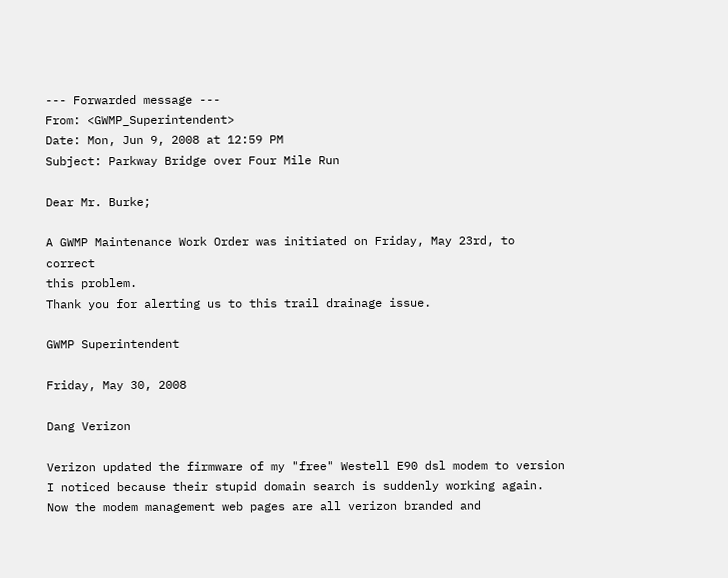--- Forwarded message ---
From: <GWMP_Superintendent>
Date: Mon, Jun 9, 2008 at 12:59 PM
Subject: Parkway Bridge over Four Mile Run

Dear Mr. Burke;

A GWMP Maintenance Work Order was initiated on Friday, May 23rd, to correct
this problem.
Thank you for alerting us to this trail drainage issue.

GWMP Superintendent

Friday, May 30, 2008

Dang Verizon

Verizon updated the firmware of my "free" Westell E90 dsl modem to version I noticed because their stupid domain search is suddenly working again. Now the modem management web pages are all verizon branded and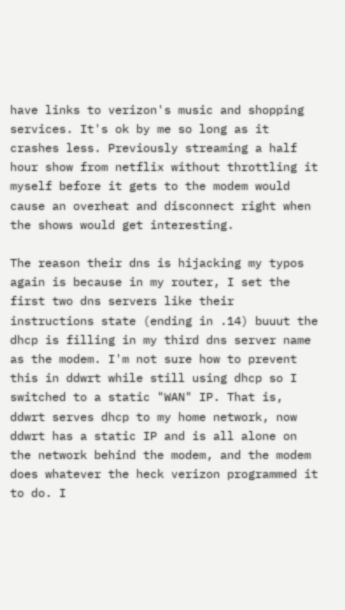have links to verizon's music and shopping services. It's ok by me so long as it crashes less. Previously streaming a half hour show from netflix without throttling it myself before it gets to the modem would cause an overheat and disconnect right when the shows would get interesting.

The reason their dns is hijacking my typos again is because in my router, I set the first two dns servers like their instructions state (ending in .14) buuut the dhcp is filling in my third dns server name as the modem. I'm not sure how to prevent this in ddwrt while still using dhcp so I switched to a static "WAN" IP. That is, ddwrt serves dhcp to my home network, now ddwrt has a static IP and is all alone on the network behind the modem, and the modem does whatever the heck verizon programmed it to do. I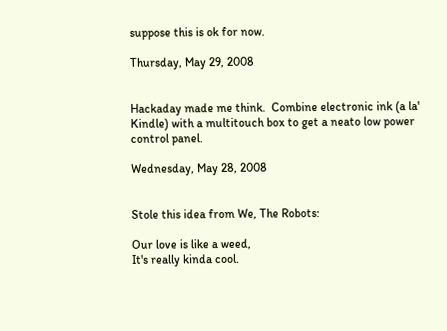suppose this is ok for now.

Thursday, May 29, 2008


Hackaday made me think.  Combine electronic ink (a la' Kindle) with a multitouch box to get a neato low power control panel.

Wednesday, May 28, 2008


Stole this idea from We, The Robots:

Our love is like a weed,
It's really kinda cool.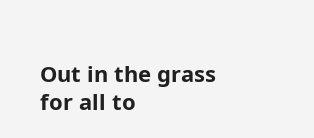Out in the grass for all to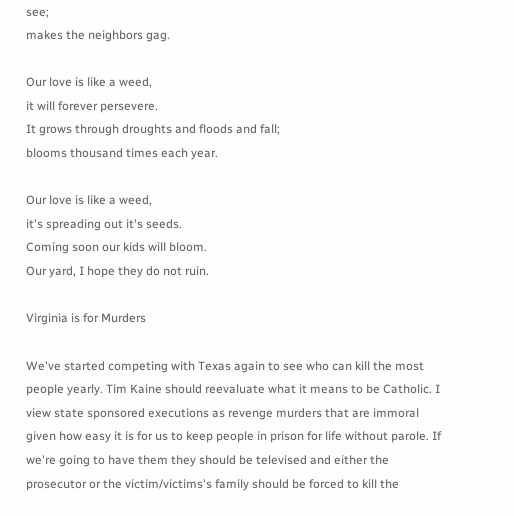see;
makes the neighbors gag.

Our love is like a weed,
it will forever persevere.
It grows through droughts and floods and fall;
blooms thousand times each year.

Our love is like a weed,
it's spreading out it's seeds.
Coming soon our kids will bloom.
Our yard, I hope they do not ruin.

Virginia is for Murders

We've started competing with Texas again to see who can kill the most people yearly. Tim Kaine should reevaluate what it means to be Catholic. I view state sponsored executions as revenge murders that are immoral given how easy it is for us to keep people in prison for life without parole. If we're going to have them they should be televised and either the prosecutor or the victim/victims's family should be forced to kill the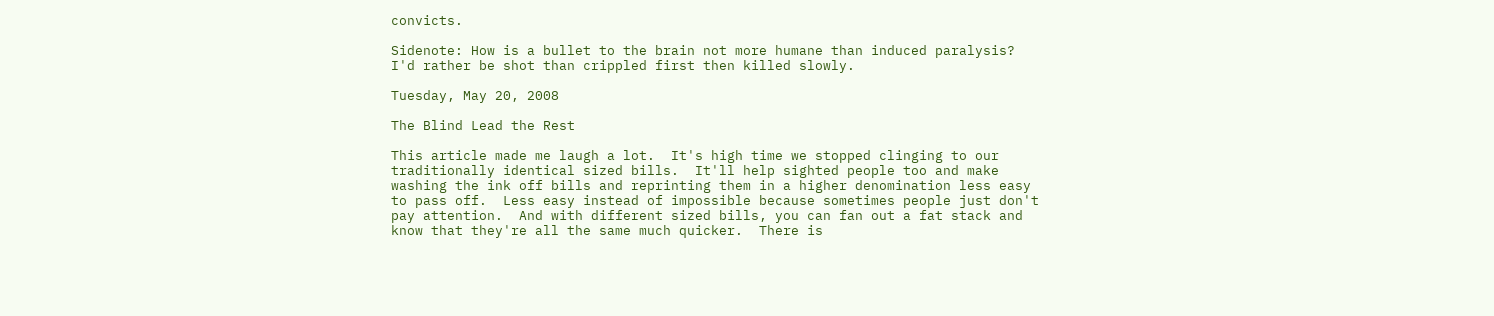convicts.

Sidenote: How is a bullet to the brain not more humane than induced paralysis? I'd rather be shot than crippled first then killed slowly.

Tuesday, May 20, 2008

The Blind Lead the Rest

This article made me laugh a lot.  It's high time we stopped clinging to our traditionally identical sized bills.  It'll help sighted people too and make washing the ink off bills and reprinting them in a higher denomination less easy to pass off.  Less easy instead of impossible because sometimes people just don't pay attention.  And with different sized bills, you can fan out a fat stack and know that they're all the same much quicker.  There is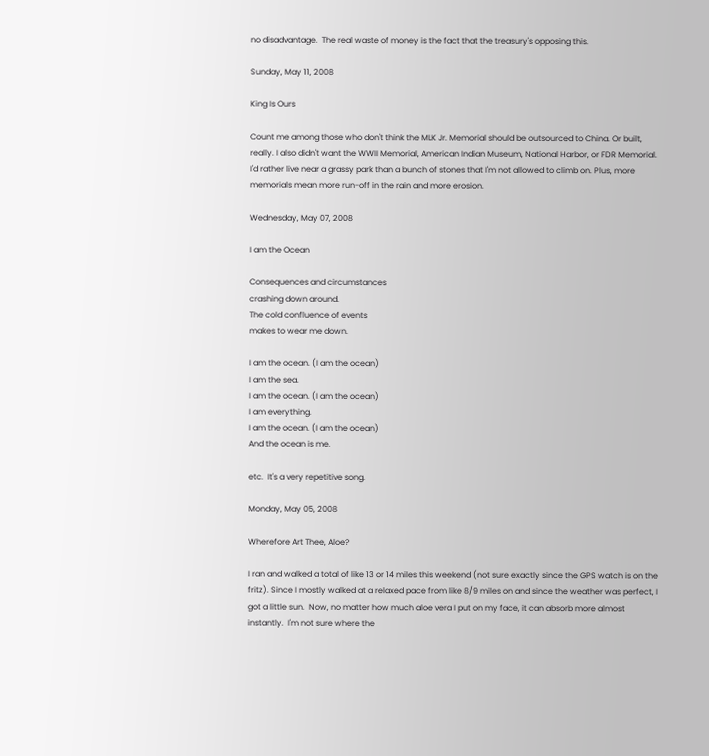no disadvantage.  The real waste of money is the fact that the treasury's opposing this.

Sunday, May 11, 2008

King Is Ours

Count me among those who don't think the MLK Jr. Memorial should be outsourced to China. Or built, really. I also didn't want the WWII Memorial, American Indian Museum, National Harbor, or FDR Memorial. I'd rather live near a grassy park than a bunch of stones that I'm not allowed to climb on. Plus, more memorials mean more run-off in the rain and more erosion.

Wednesday, May 07, 2008

I am the Ocean

Consequences and circumstances
crashing down around.
The cold confluence of events
makes to wear me down.

I am the ocean. (I am the ocean)
I am the sea.
I am the ocean. (I am the ocean)
I am everything.
I am the ocean. (I am the ocean)
And the ocean is me.

etc.  It's a very repetitive song.

Monday, May 05, 2008

Wherefore Art Thee, Aloe?

I ran and walked a total of like 13 or 14 miles this weekend (not sure exactly since the GPS watch is on the fritz). Since I mostly walked at a relaxed pace from like 8/9 miles on and since the weather was perfect, I got a little sun.  Now, no matter how much aloe vera I put on my face, it can absorb more almost instantly.  I'm not sure where the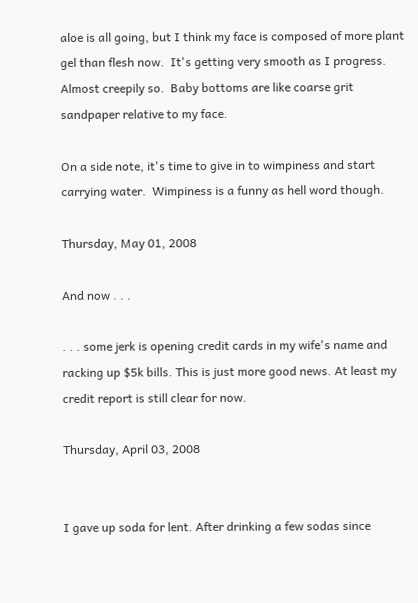aloe is all going, but I think my face is composed of more plant gel than flesh now.  It's getting very smooth as I progress.  Almost creepily so.  Baby bottoms are like coarse grit sandpaper relative to my face.

On a side note, it's time to give in to wimpiness and start carrying water.  Wimpiness is a funny as hell word though.

Thursday, May 01, 2008

And now . . .

. . . some jerk is opening credit cards in my wife's name and racking up $5k bills. This is just more good news. At least my credit report is still clear for now.

Thursday, April 03, 2008


I gave up soda for lent. After drinking a few sodas since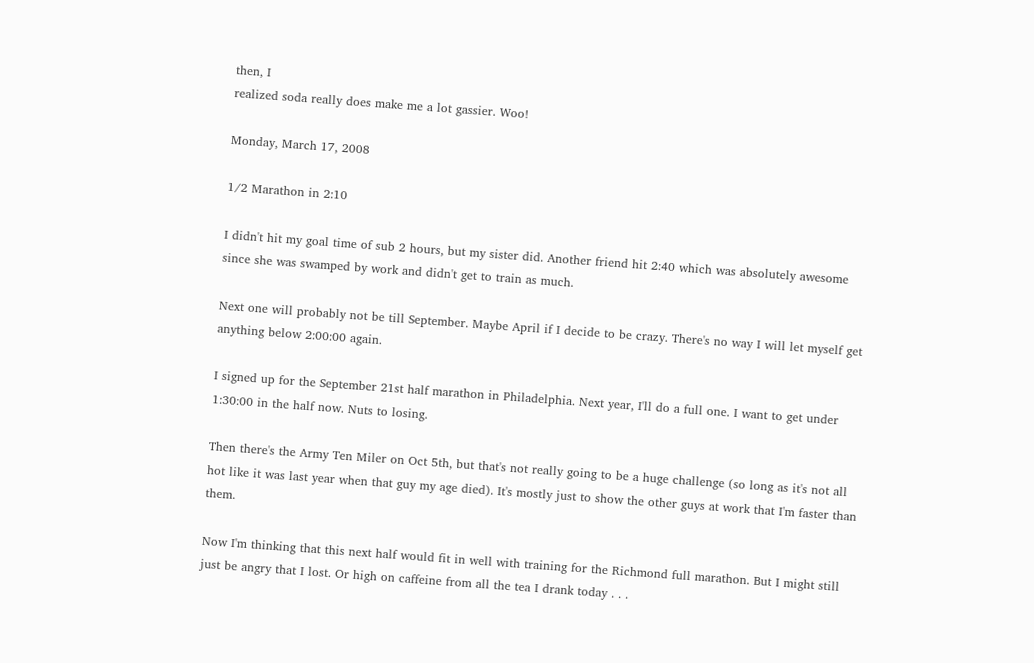then, I
realized soda really does make me a lot gassier. Woo!

Monday, March 17, 2008

1/2 Marathon in 2:10

I didn't hit my goal time of sub 2 hours, but my sister did. Another friend hit 2:40 which was absolutely awesome since she was swamped by work and didn't get to train as much.

Next one will probably not be till September. Maybe April if I decide to be crazy. There's no way I will let myself get anything below 2:00:00 again.

I signed up for the September 21st half marathon in Philadelphia. Next year, I'll do a full one. I want to get under 1:30:00 in the half now. Nuts to losing.

Then there's the Army Ten Miler on Oct 5th, but that's not really going to be a huge challenge (so long as it's not all hot like it was last year when that guy my age died). It's mostly just to show the other guys at work that I'm faster than them.

Now I'm thinking that this next half would fit in well with training for the Richmond full marathon. But I might still just be angry that I lost. Or high on caffeine from all the tea I drank today . . .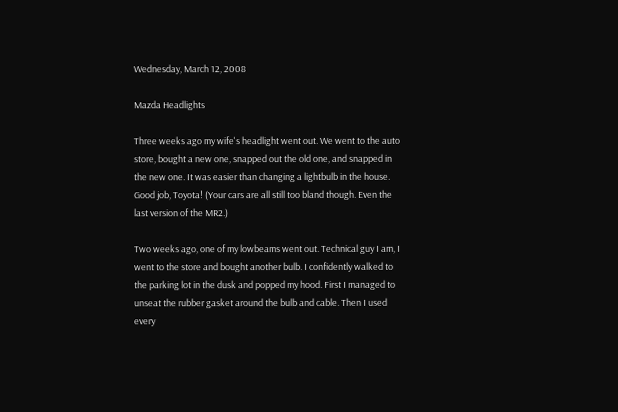Wednesday, March 12, 2008

Mazda Headlights

Three weeks ago my wife's headlight went out. We went to the auto store, bought a new one, snapped out the old one, and snapped in the new one. It was easier than changing a lightbulb in the house. Good job, Toyota! (Your cars are all still too bland though. Even the last version of the MR2.)

Two weeks ago, one of my lowbeams went out. Technical guy I am, I went to the store and bought another bulb. I confidently walked to the parking lot in the dusk and popped my hood. First I managed to unseat the rubber gasket around the bulb and cable. Then I used every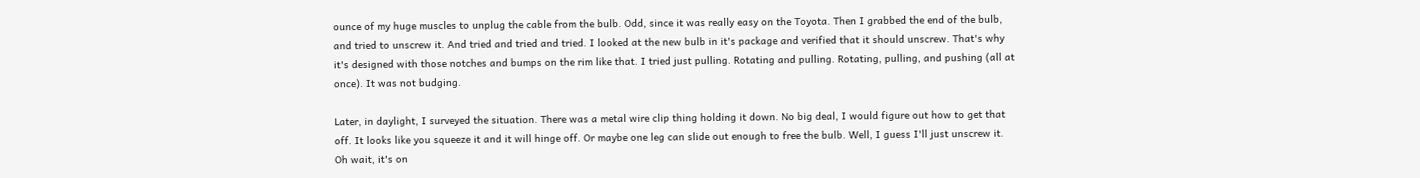ounce of my huge muscles to unplug the cable from the bulb. Odd, since it was really easy on the Toyota. Then I grabbed the end of the bulb, and tried to unscrew it. And tried and tried and tried. I looked at the new bulb in it's package and verified that it should unscrew. That's why it's designed with those notches and bumps on the rim like that. I tried just pulling. Rotating and pulling. Rotating, pulling, and pushing (all at once). It was not budging.

Later, in daylight, I surveyed the situation. There was a metal wire clip thing holding it down. No big deal, I would figure out how to get that off. It looks like you squeeze it and it will hinge off. Or maybe one leg can slide out enough to free the bulb. Well, I guess I'll just unscrew it. Oh wait, it's on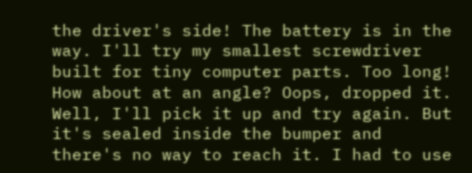the driver's side! The battery is in the way. I'll try my smallest screwdriver built for tiny computer parts. Too long! How about at an angle? Oops, dropped it. Well, I'll pick it up and try again. But it's sealed inside the bumper and there's no way to reach it. I had to use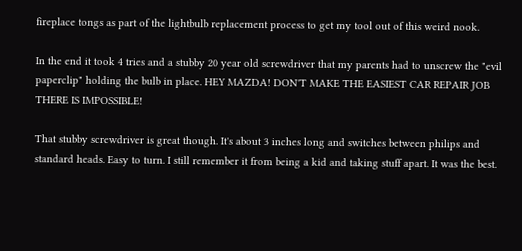fireplace tongs as part of the lightbulb replacement process to get my tool out of this weird nook.

In the end it took 4 tries and a stubby 20 year old screwdriver that my parents had to unscrew the "evil paperclip" holding the bulb in place. HEY MAZDA! DON'T MAKE THE EASIEST CAR REPAIR JOB THERE IS IMPOSSIBLE!

That stubby screwdriver is great though. It's about 3 inches long and switches between philips and standard heads. Easy to turn. I still remember it from being a kid and taking stuff apart. It was the best.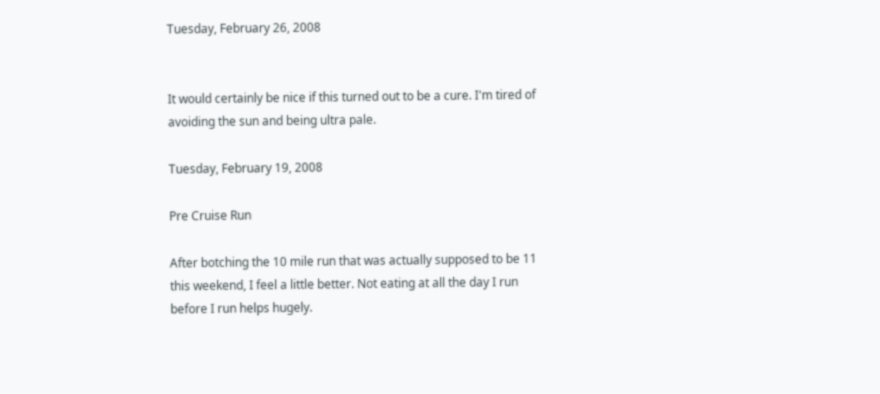Tuesday, February 26, 2008


It would certainly be nice if this turned out to be a cure. I'm tired of avoiding the sun and being ultra pale.

Tuesday, February 19, 2008

Pre Cruise Run

After botching the 10 mile run that was actually supposed to be 11 this weekend, I feel a little better. Not eating at all the day I run before I run helps hugely.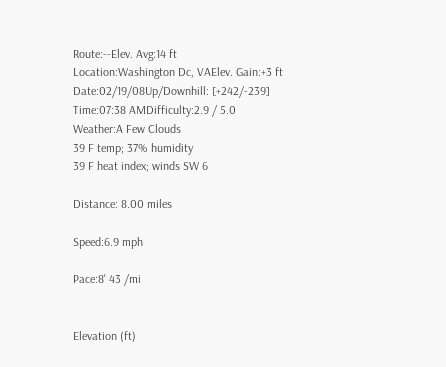Route:--Elev. Avg:14 ft
Location:Washington Dc, VAElev. Gain:+3 ft
Date:02/19/08Up/Downhill: [+242/-239]
Time:07:38 AMDifficulty:2.9 / 5.0
Weather:A Few Clouds
39 F temp; 37% humidity
39 F heat index; winds SW 6

Distance: 8.00 miles

Speed:6.9 mph

Pace:8' 43 /mi


Elevation (ft)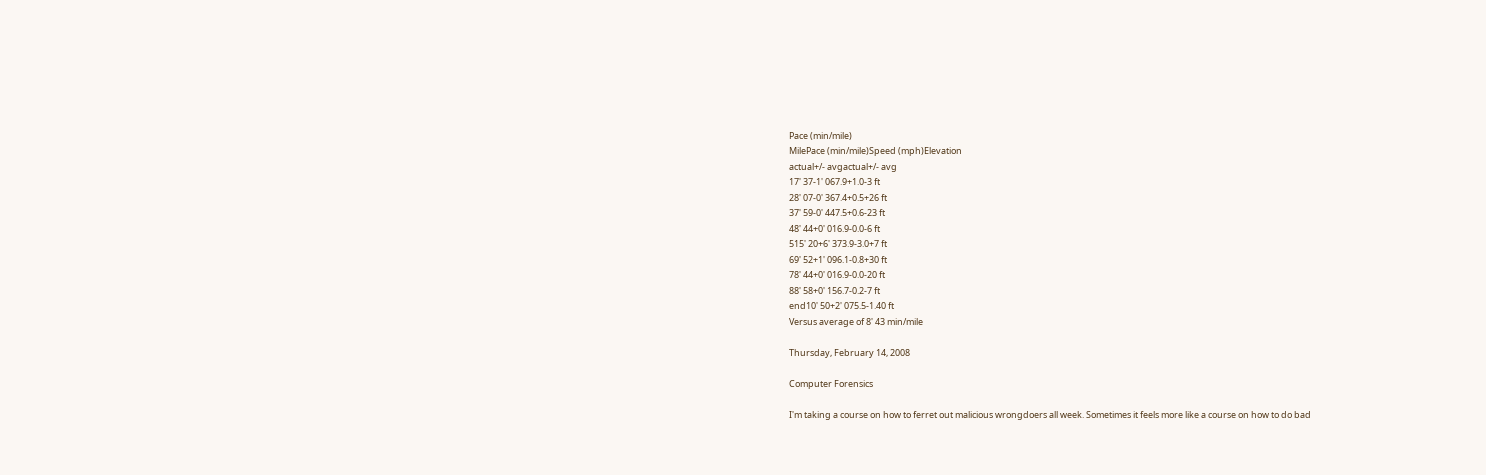Pace (min/mile)
MilePace (min/mile)Speed (mph)Elevation
actual+/- avgactual+/- avg
17' 37-1' 067.9+1.0-3 ft
28' 07-0' 367.4+0.5+26 ft
37' 59-0' 447.5+0.6-23 ft
48' 44+0' 016.9-0.0-6 ft
515' 20+6' 373.9-3.0+7 ft
69' 52+1' 096.1-0.8+30 ft
78' 44+0' 016.9-0.0-20 ft
88' 58+0' 156.7-0.2-7 ft
end10' 50+2' 075.5-1.40 ft
Versus average of 8' 43 min/mile

Thursday, February 14, 2008

Computer Forensics

I'm taking a course on how to ferret out malicious wrongdoers all week. Sometimes it feels more like a course on how to do bad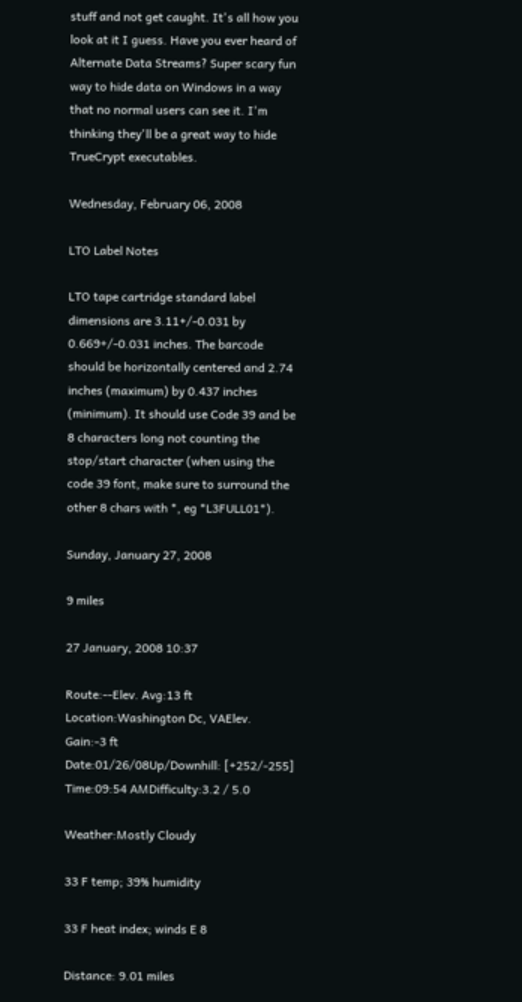stuff and not get caught. It's all how you look at it I guess. Have you ever heard of Alternate Data Streams? Super scary fun way to hide data on Windows in a way that no normal users can see it. I'm thinking they'll be a great way to hide TrueCrypt executables.

Wednesday, February 06, 2008

LTO Label Notes

LTO tape cartridge standard label dimensions are 3.11+/-0.031 by 0.669+/-0.031 inches. The barcode should be horizontally centered and 2.74 inches (maximum) by 0.437 inches (minimum). It should use Code 39 and be 8 characters long not counting the stop/start character (when using the code 39 font, make sure to surround the other 8 chars with *, eg *L3FULL01*).

Sunday, January 27, 2008

9 miles

27 January, 2008 10:37

Route:--Elev. Avg:13 ft
Location:Washington Dc, VAElev. Gain:-3 ft
Date:01/26/08Up/Downhill: [+252/-255]
Time:09:54 AMDifficulty:3.2 / 5.0

Weather:Mostly Cloudy

33 F temp; 39% humidity

33 F heat index; winds E 8

Distance: 9.01 miles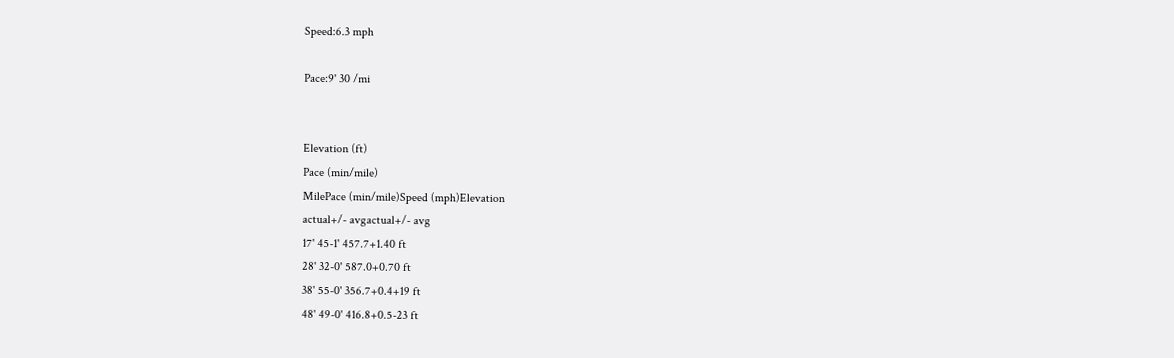Speed:6.3 mph

Pace:9' 30 /mi


Elevation (ft)
Pace (min/mile)
MilePace (min/mile)Speed (mph)Elevation
actual+/- avgactual+/- avg
17' 45-1' 457.7+1.40 ft
28' 32-0' 587.0+0.70 ft
38' 55-0' 356.7+0.4+19 ft
48' 49-0' 416.8+0.5-23 ft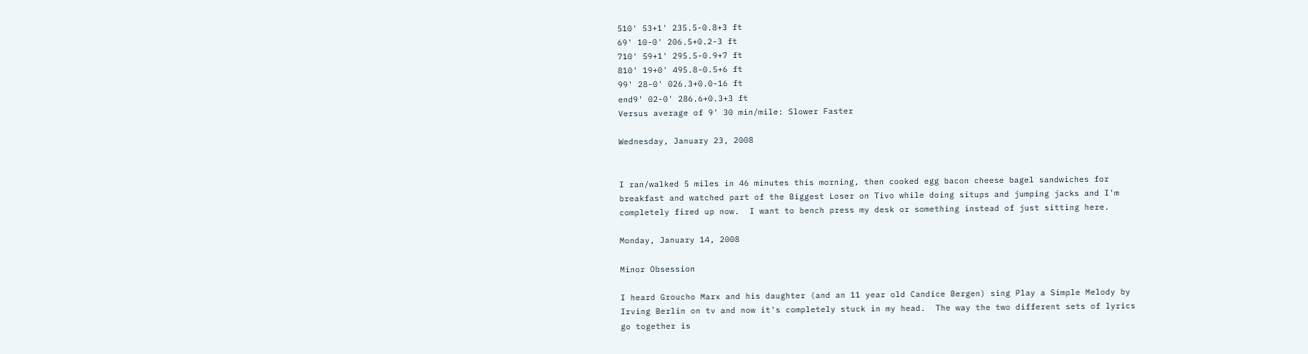510' 53+1' 235.5-0.8+3 ft
69' 10-0' 206.5+0.2-3 ft
710' 59+1' 295.5-0.9+7 ft
810' 19+0' 495.8-0.5+6 ft
99' 28-0' 026.3+0.0-16 ft
end9' 02-0' 286.6+0.3+3 ft
Versus average of 9' 30 min/mile: Slower Faster

Wednesday, January 23, 2008


I ran/walked 5 miles in 46 minutes this morning, then cooked egg bacon cheese bagel sandwiches for breakfast and watched part of the Biggest Loser on Tivo while doing situps and jumping jacks and I'm completely fired up now.  I want to bench press my desk or something instead of just sitting here.

Monday, January 14, 2008

Minor Obsession

I heard Groucho Marx and his daughter (and an 11 year old Candice Bergen) sing Play a Simple Melody by Irving Berlin on tv and now it's completely stuck in my head.  The way the two different sets of lyrics go together is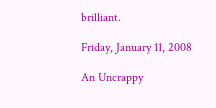brilliant.

Friday, January 11, 2008

An Uncrappy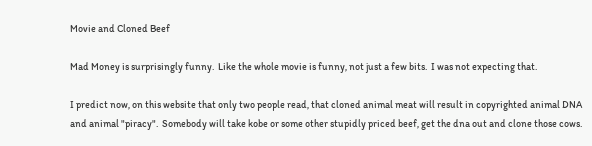Movie and Cloned Beef

Mad Money is surprisingly funny.  Like the whole movie is funny, not just a few bits.  I was not expecting that.

I predict now, on this website that only two people read, that cloned animal meat will result in copyrighted animal DNA and animal "piracy".  Somebody will take kobe or some other stupidly priced beef, get the dna out and clone those cows.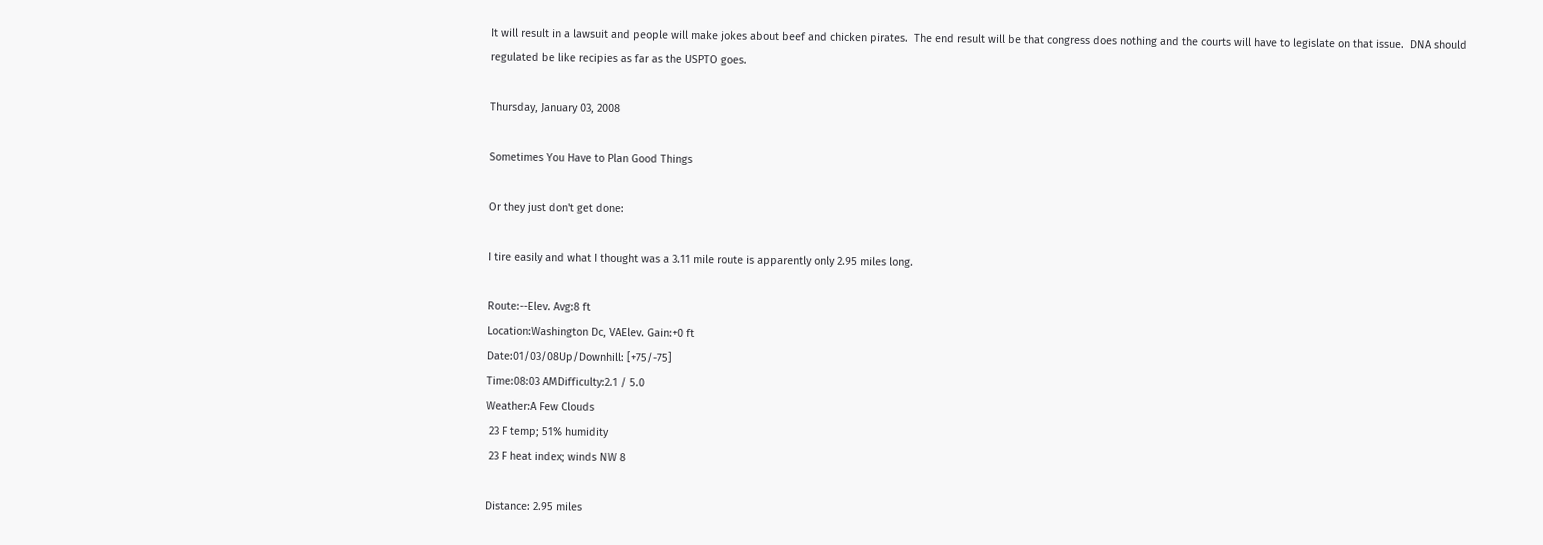It will result in a lawsuit and people will make jokes about beef and chicken pirates.  The end result will be that congress does nothing and the courts will have to legislate on that issue.  DNA should regulated be like recipies as far as the USPTO goes.

Thursday, January 03, 2008

Sometimes You Have to Plan Good Things

Or they just don't get done:

I tire easily and what I thought was a 3.11 mile route is apparently only 2.95 miles long.

Route:--Elev. Avg:8 ft
Location:Washington Dc, VAElev. Gain:+0 ft
Date:01/03/08Up/Downhill: [+75/-75]
Time:08:03 AMDifficulty:2.1 / 5.0
Weather:A Few Clouds
 23 F temp; 51% humidity
 23 F heat index; winds NW 8

Distance: 2.95 miles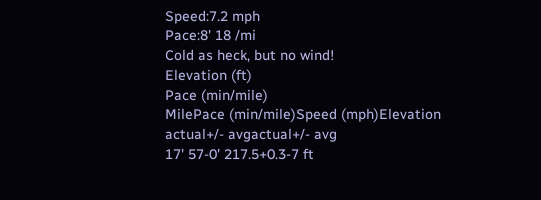Speed:7.2 mph
Pace:8' 18 /mi
Cold as heck, but no wind!
Elevation (ft)
Pace (min/mile)
MilePace (min/mile)Speed (mph)Elevation
actual+/- avgactual+/- avg
17' 57-0' 217.5+0.3-7 ft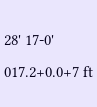28' 17-0' 017.2+0.0+7 ft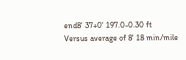end8' 37+0' 197.0-0.30 ft
Versus average of 8' 18 min/mile